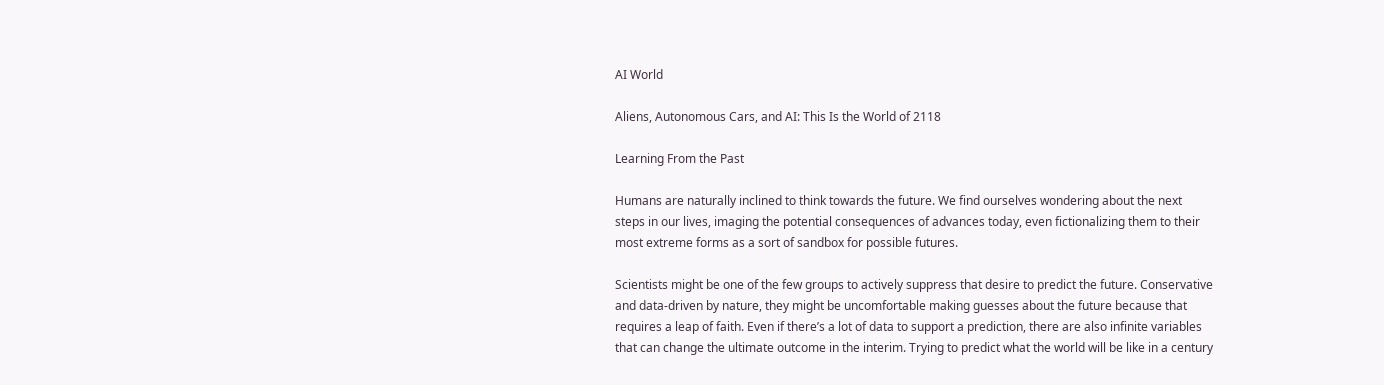AI World

Aliens, Autonomous Cars, and AI: This Is the World of 2118

Learning From the Past

Humans are naturally inclined to think towards the future. We find ourselves wondering about the next steps in our lives, imaging the potential consequences of advances today, even fictionalizing them to their most extreme forms as a sort of sandbox for possible futures.

Scientists might be one of the few groups to actively suppress that desire to predict the future. Conservative and data-driven by nature, they might be uncomfortable making guesses about the future because that requires a leap of faith. Even if there’s a lot of data to support a prediction, there are also infinite variables that can change the ultimate outcome in the interim. Trying to predict what the world will be like in a century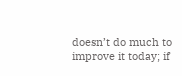doesn’t do much to improve it today; if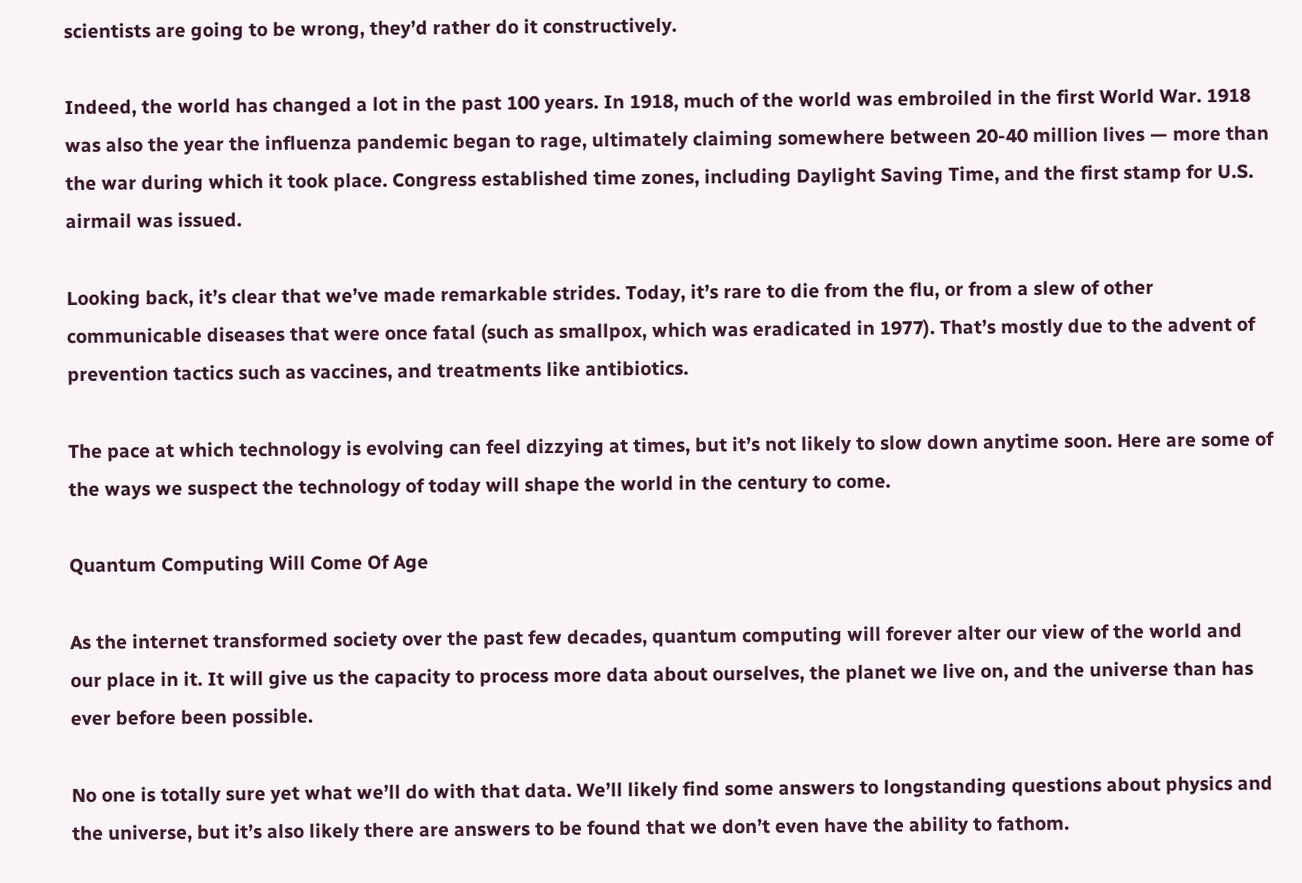scientists are going to be wrong, they’d rather do it constructively.

Indeed, the world has changed a lot in the past 100 years. In 1918, much of the world was embroiled in the first World War. 1918 was also the year the influenza pandemic began to rage, ultimately claiming somewhere between 20-40 million lives — more than the war during which it took place. Congress established time zones, including Daylight Saving Time, and the first stamp for U.S. airmail was issued.

Looking back, it’s clear that we’ve made remarkable strides. Today, it’s rare to die from the flu, or from a slew of other communicable diseases that were once fatal (such as smallpox, which was eradicated in 1977). That’s mostly due to the advent of prevention tactics such as vaccines, and treatments like antibiotics.

The pace at which technology is evolving can feel dizzying at times, but it’s not likely to slow down anytime soon. Here are some of the ways we suspect the technology of today will shape the world in the century to come.

Quantum Computing Will Come Of Age

As the internet transformed society over the past few decades, quantum computing will forever alter our view of the world and our place in it. It will give us the capacity to process more data about ourselves, the planet we live on, and the universe than has ever before been possible.

No one is totally sure yet what we’ll do with that data. We’ll likely find some answers to longstanding questions about physics and the universe, but it’s also likely there are answers to be found that we don’t even have the ability to fathom.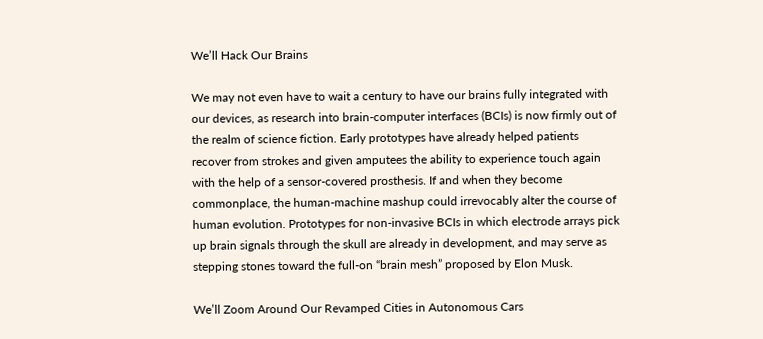We’ll Hack Our Brains

We may not even have to wait a century to have our brains fully integrated with our devices, as research into brain-computer interfaces (BCIs) is now firmly out of the realm of science fiction. Early prototypes have already helped patients recover from strokes and given amputees the ability to experience touch again with the help of a sensor-covered prosthesis. If and when they become commonplace, the human-machine mashup could irrevocably alter the course of human evolution. Prototypes for non-invasive BCIs in which electrode arrays pick up brain signals through the skull are already in development, and may serve as stepping stones toward the full-on “brain mesh” proposed by Elon Musk.

We’ll Zoom Around Our Revamped Cities in Autonomous Cars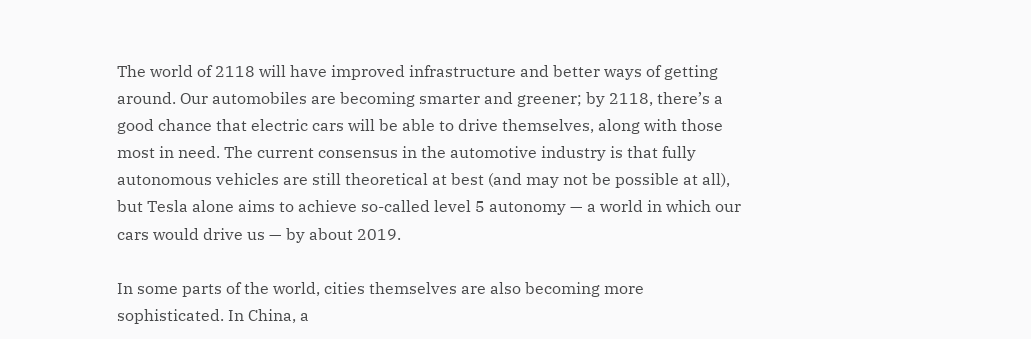The world of 2118 will have improved infrastructure and better ways of getting around. Our automobiles are becoming smarter and greener; by 2118, there’s a good chance that electric cars will be able to drive themselves, along with those most in need. The current consensus in the automotive industry is that fully autonomous vehicles are still theoretical at best (and may not be possible at all), but Tesla alone aims to achieve so-called level 5 autonomy — a world in which our cars would drive us — by about 2019.

In some parts of the world, cities themselves are also becoming more sophisticated. In China, a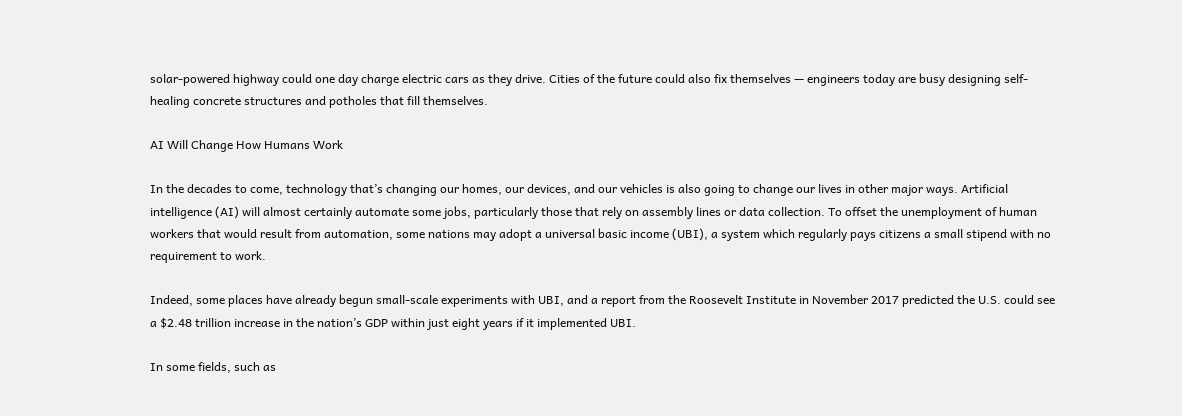solar-powered highway could one day charge electric cars as they drive. Cities of the future could also fix themselves — engineers today are busy designing self-healing concrete structures and potholes that fill themselves.

AI Will Change How Humans Work

In the decades to come, technology that’s changing our homes, our devices, and our vehicles is also going to change our lives in other major ways. Artificial intelligence (AI) will almost certainly automate some jobs, particularly those that rely on assembly lines or data collection. To offset the unemployment of human workers that would result from automation, some nations may adopt a universal basic income (UBI), a system which regularly pays citizens a small stipend with no requirement to work.

Indeed, some places have already begun small-scale experiments with UBI, and a report from the Roosevelt Institute in November 2017 predicted the U.S. could see a $2.48 trillion increase in the nation’s GDP within just eight years if it implemented UBI.

In some fields, such as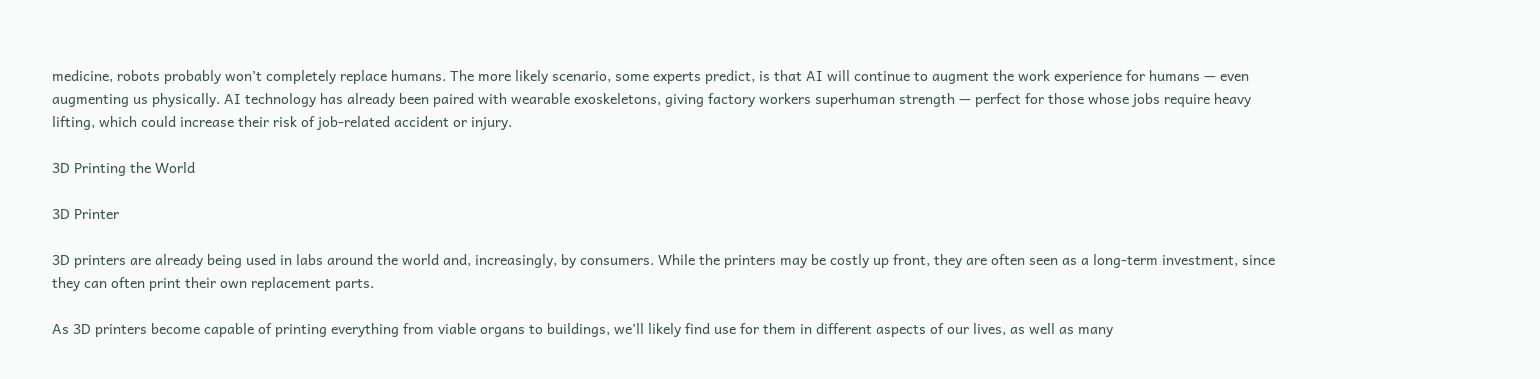medicine, robots probably won’t completely replace humans. The more likely scenario, some experts predict, is that AI will continue to augment the work experience for humans — even augmenting us physically. AI technology has already been paired with wearable exoskeletons, giving factory workers superhuman strength — perfect for those whose jobs require heavy lifting, which could increase their risk of job-related accident or injury.

3D Printing the World

3D Printer

3D printers are already being used in labs around the world and, increasingly, by consumers. While the printers may be costly up front, they are often seen as a long-term investment, since they can often print their own replacement parts.

As 3D printers become capable of printing everything from viable organs to buildings, we’ll likely find use for them in different aspects of our lives, as well as many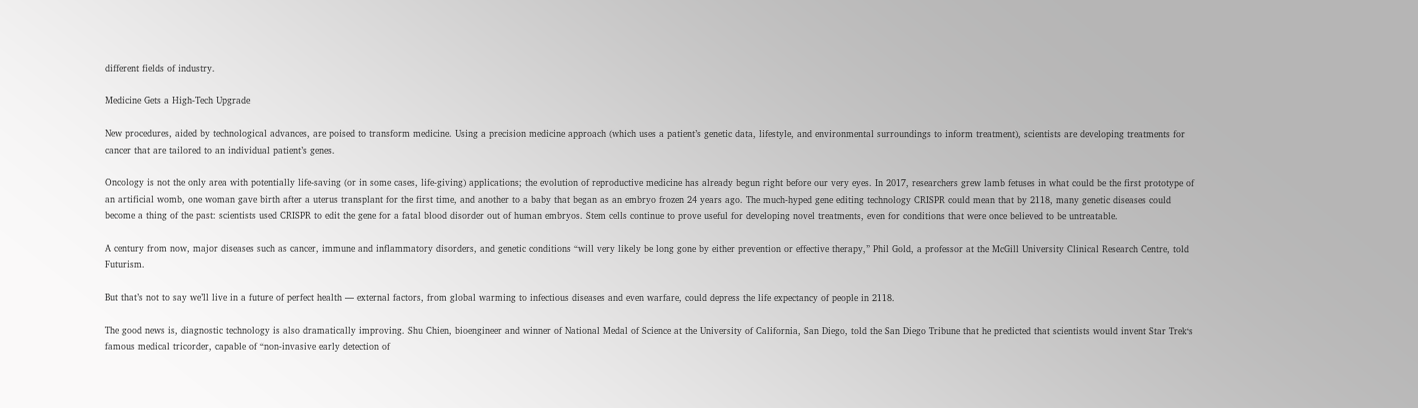different fields of industry.

Medicine Gets a High-Tech Upgrade

New procedures, aided by technological advances, are poised to transform medicine. Using a precision medicine approach (which uses a patient’s genetic data, lifestyle, and environmental surroundings to inform treatment), scientists are developing treatments for cancer that are tailored to an individual patient’s genes.

Oncology is not the only area with potentially life-saving (or in some cases, life-giving) applications; the evolution of reproductive medicine has already begun right before our very eyes. In 2017, researchers grew lamb fetuses in what could be the first prototype of an artificial womb, one woman gave birth after a uterus transplant for the first time, and another to a baby that began as an embryo frozen 24 years ago. The much-hyped gene editing technology CRISPR could mean that by 2118, many genetic diseases could become a thing of the past: scientists used CRISPR to edit the gene for a fatal blood disorder out of human embryos. Stem cells continue to prove useful for developing novel treatments, even for conditions that were once believed to be untreatable.

A century from now, major diseases such as cancer, immune and inflammatory disorders, and genetic conditions “will very likely be long gone by either prevention or effective therapy,” Phil Gold, a professor at the McGill University Clinical Research Centre, told Futurism.

But that’s not to say we’ll live in a future of perfect health — external factors, from global warming to infectious diseases and even warfare, could depress the life expectancy of people in 2118.

The good news is, diagnostic technology is also dramatically improving. Shu Chien, bioengineer and winner of National Medal of Science at the University of California, San Diego, told the San Diego Tribune that he predicted that scientists would invent Star Trek‘s famous medical tricorder, capable of “non-invasive early detection of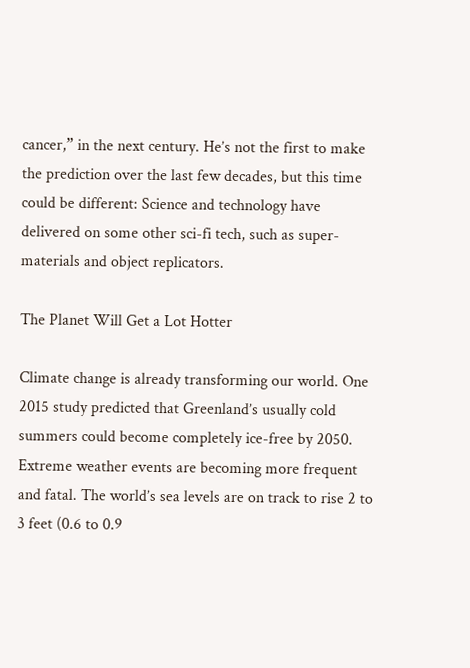cancer,” in the next century. He’s not the first to make the prediction over the last few decades, but this time could be different: Science and technology have delivered on some other sci-fi tech, such as super-materials and object replicators.

The Planet Will Get a Lot Hotter

Climate change is already transforming our world. One 2015 study predicted that Greenland’s usually cold summers could become completely ice-free by 2050. Extreme weather events are becoming more frequent and fatal. The world’s sea levels are on track to rise 2 to 3 feet (0.6 to 0.9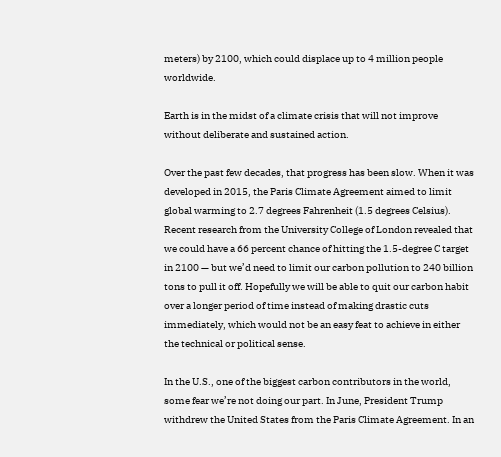meters) by 2100, which could displace up to 4 million people worldwide.

Earth is in the midst of a climate crisis that will not improve without deliberate and sustained action.

Over the past few decades, that progress has been slow. When it was developed in 2015, the Paris Climate Agreement aimed to limit global warming to 2.7 degrees Fahrenheit (1.5 degrees Celsius). Recent research from the University College of London revealed that we could have a 66 percent chance of hitting the 1.5-degree C target in 2100 — but we’d need to limit our carbon pollution to 240 billion tons to pull it off. Hopefully we will be able to quit our carbon habit over a longer period of time instead of making drastic cuts immediately, which would not be an easy feat to achieve in either the technical or political sense.

In the U.S., one of the biggest carbon contributors in the world, some fear we’re not doing our part. In June, President Trump withdrew the United States from the Paris Climate Agreement. In an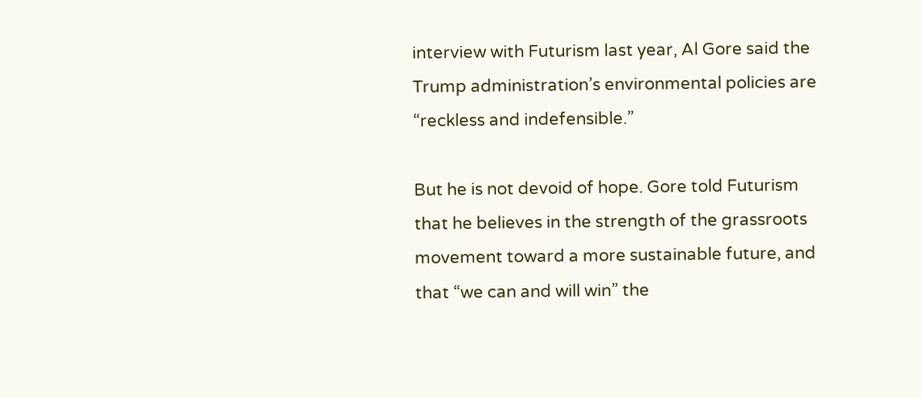interview with Futurism last year, Al Gore said the Trump administration’s environmental policies are “reckless and indefensible.”

But he is not devoid of hope. Gore told Futurism that he believes in the strength of the grassroots movement toward a more sustainable future, and that “we can and will win” the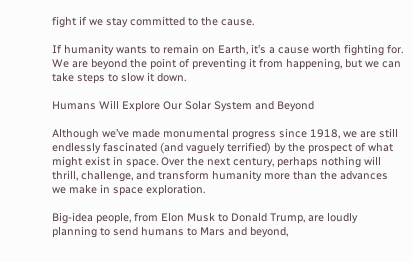fight if we stay committed to the cause.

If humanity wants to remain on Earth, it’s a cause worth fighting for. We are beyond the point of preventing it from happening, but we can take steps to slow it down.

Humans Will Explore Our Solar System and Beyond

Although we’ve made monumental progress since 1918, we are still endlessly fascinated (and vaguely terrified) by the prospect of what might exist in space. Over the next century, perhaps nothing will thrill, challenge, and transform humanity more than the advances we make in space exploration.

Big-idea people, from Elon Musk to Donald Trump, are loudly planning to send humans to Mars and beyond,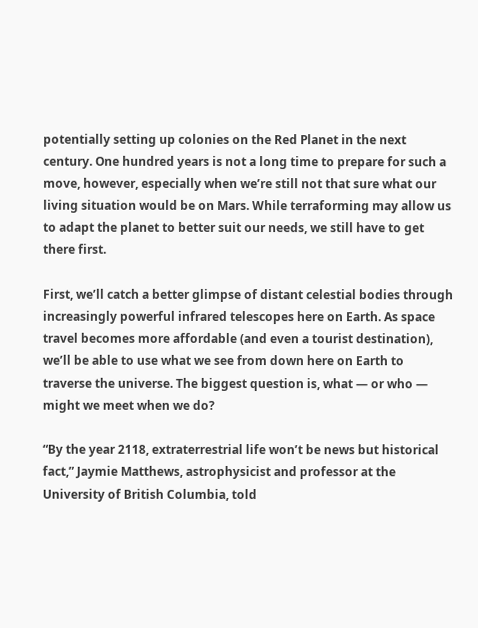potentially setting up colonies on the Red Planet in the next century. One hundred years is not a long time to prepare for such a move, however, especially when we’re still not that sure what our living situation would be on Mars. While terraforming may allow us to adapt the planet to better suit our needs, we still have to get there first.

First, we’ll catch a better glimpse of distant celestial bodies through increasingly powerful infrared telescopes here on Earth. As space travel becomes more affordable (and even a tourist destination), we’ll be able to use what we see from down here on Earth to traverse the universe. The biggest question is, what — or who — might we meet when we do?

“By the year 2118, extraterrestrial life won’t be news but historical fact,” Jaymie Matthews, astrophysicist and professor at the University of British Columbia, told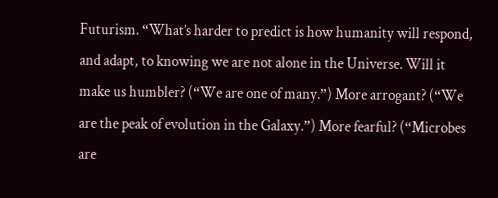Futurism. “What’s harder to predict is how humanity will respond, and adapt, to knowing we are not alone in the Universe. Will it make us humbler? (“We are one of many.”) More arrogant? (“We are the peak of evolution in the Galaxy.”) More fearful? (“Microbes are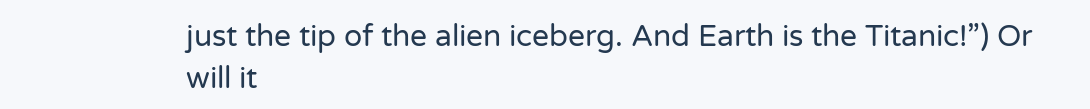just the tip of the alien iceberg. And Earth is the Titanic!”) Or will it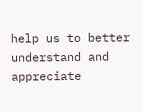help us to better understand and appreciate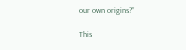our own origins?”

This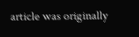article was originally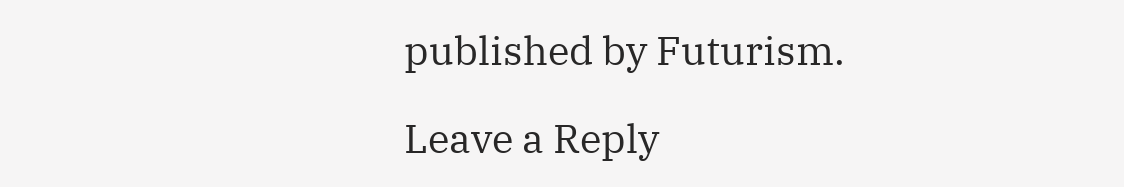published by Futurism.

Leave a Reply